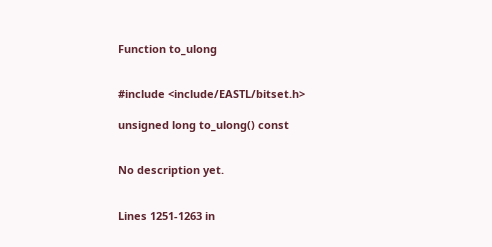Function to_ulong


#include <include/EASTL/bitset.h>

unsigned long to_ulong() const


No description yet.


Lines 1251-1263 in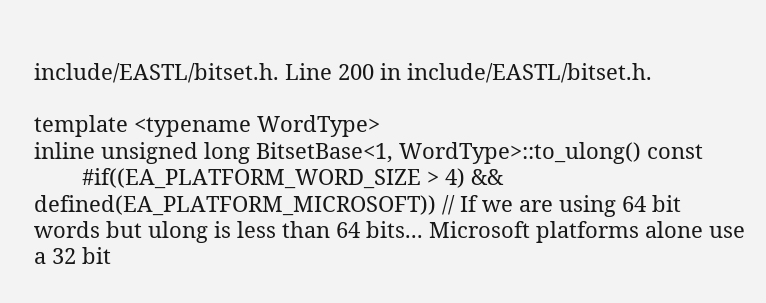include/EASTL/bitset.h. Line 200 in include/EASTL/bitset.h.

template <typename WordType>
inline unsigned long BitsetBase<1, WordType>::to_ulong() const
        #if((EA_PLATFORM_WORD_SIZE > 4) && defined(EA_PLATFORM_MICROSOFT)) // If we are using 64 bit words but ulong is less than 64 bits... Microsoft platforms alone use a 32 bit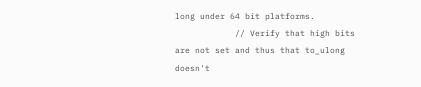long under 64 bit platforms.
            // Verify that high bits are not set and thus that to_ulong doesn't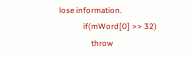lose information.
            if(mWord[0] >> 32)
                throw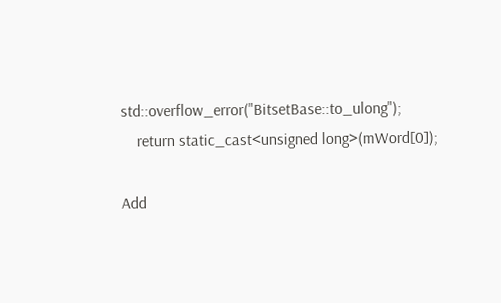std::overflow_error("BitsetBase::to_ulong");
    return static_cast<unsigned long>(mWord[0]);

Add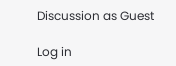Discussion as Guest

Log in